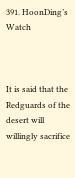391. HoonDing’s Watch



It is said that the Redguards of the desert will willingly sacrifice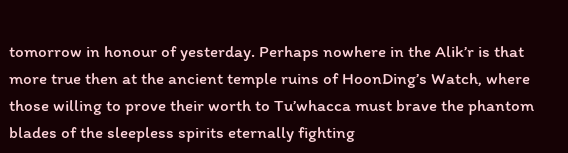tomorrow in honour of yesterday. Perhaps nowhere in the Alik’r is that more true then at the ancient temple ruins of HoonDing’s Watch, where those willing to prove their worth to Tu’whacca must brave the phantom blades of the sleepless spirits eternally fighting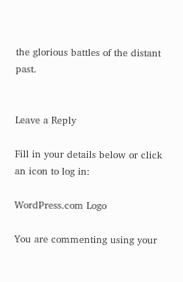the glorious battles of the distant past.


Leave a Reply

Fill in your details below or click an icon to log in:

WordPress.com Logo

You are commenting using your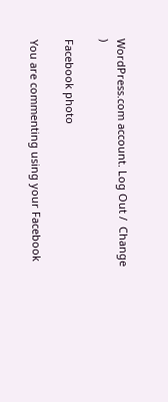WordPress.com account. Log Out /  Change )

Facebook photo

You are commenting using your Facebook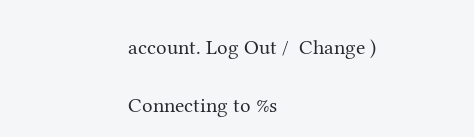account. Log Out /  Change )

Connecting to %s